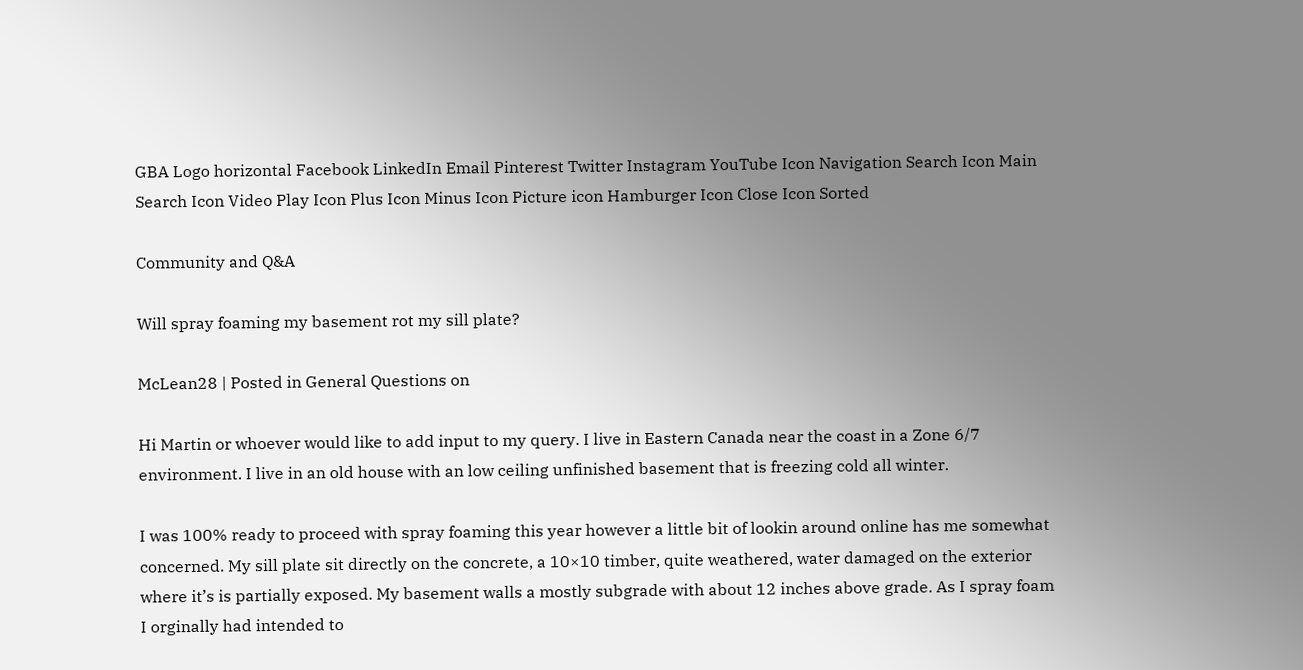GBA Logo horizontal Facebook LinkedIn Email Pinterest Twitter Instagram YouTube Icon Navigation Search Icon Main Search Icon Video Play Icon Plus Icon Minus Icon Picture icon Hamburger Icon Close Icon Sorted

Community and Q&A

Will spray foaming my basement rot my sill plate?

McLean28 | Posted in General Questions on

Hi Martin or whoever would like to add input to my query. I live in Eastern Canada near the coast in a Zone 6/7 environment. I live in an old house with an low ceiling unfinished basement that is freezing cold all winter.

I was 100% ready to proceed with spray foaming this year however a little bit of lookin around online has me somewhat concerned. My sill plate sit directly on the concrete, a 10×10 timber, quite weathered, water damaged on the exterior where it’s is partially exposed. My basement walls a mostly subgrade with about 12 inches above grade. As I spray foam I orginally had intended to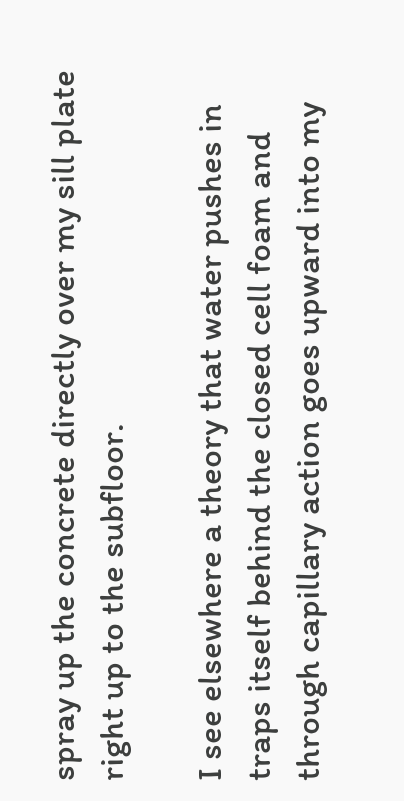spray up the concrete directly over my sill plate right up to the subfloor.

I see elsewhere a theory that water pushes in traps itself behind the closed cell foam and through capillary action goes upward into my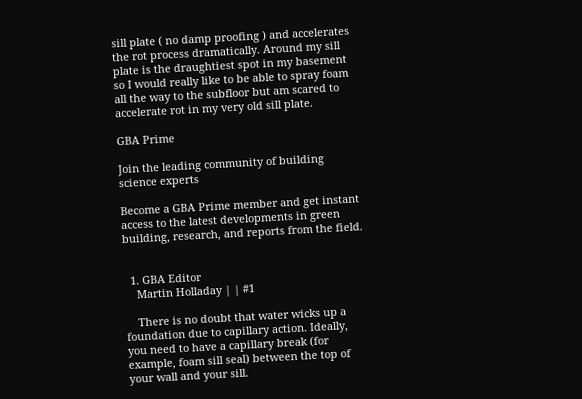sill plate ( no damp proofing ) and accelerates the rot process dramatically. Around my sill plate is the draughtiest spot in my basement so I would really like to be able to spray foam all the way to the subfloor but am scared to accelerate rot in my very old sill plate.

GBA Prime

Join the leading community of building science experts

Become a GBA Prime member and get instant access to the latest developments in green building, research, and reports from the field.


  1. GBA Editor
    Martin Holladay | | #1

    There is no doubt that water wicks up a foundation due to capillary action. Ideally, you need to have a capillary break (for example, foam sill seal) between the top of your wall and your sill.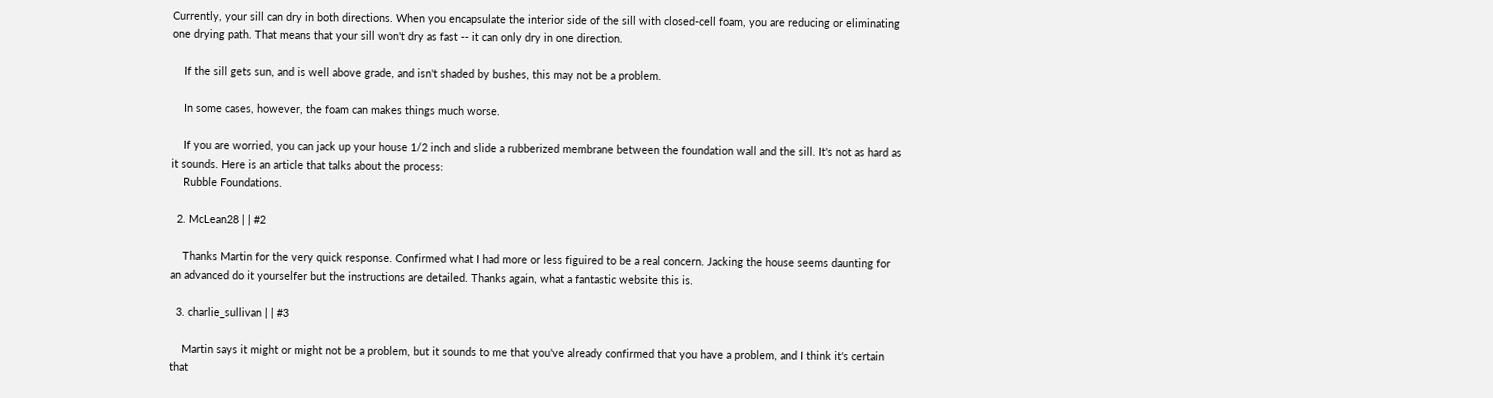Currently, your sill can dry in both directions. When you encapsulate the interior side of the sill with closed-cell foam, you are reducing or eliminating one drying path. That means that your sill won't dry as fast -- it can only dry in one direction.

    If the sill gets sun, and is well above grade, and isn't shaded by bushes, this may not be a problem.

    In some cases, however, the foam can makes things much worse.

    If you are worried, you can jack up your house 1/2 inch and slide a rubberized membrane between the foundation wall and the sill. It's not as hard as it sounds. Here is an article that talks about the process:
    Rubble Foundations.

  2. McLean28 | | #2

    Thanks Martin for the very quick response. Confirmed what I had more or less figuired to be a real concern. Jacking the house seems daunting for an advanced do it yourselfer but the instructions are detailed. Thanks again, what a fantastic website this is.

  3. charlie_sullivan | | #3

    Martin says it might or might not be a problem, but it sounds to me that you've already confirmed that you have a problem, and I think it's certain that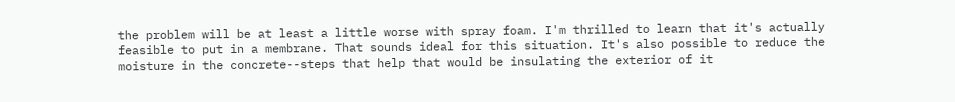the problem will be at least a little worse with spray foam. I'm thrilled to learn that it's actually feasible to put in a membrane. That sounds ideal for this situation. It's also possible to reduce the moisture in the concrete--steps that help that would be insulating the exterior of it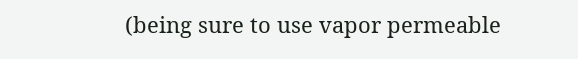(being sure to use vapor permeable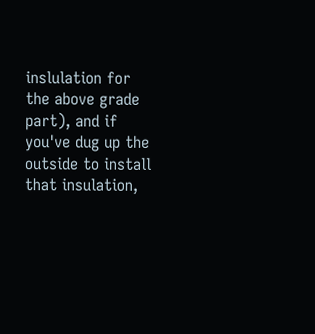inslulation for the above grade part), and if you've dug up the outside to install that insulation,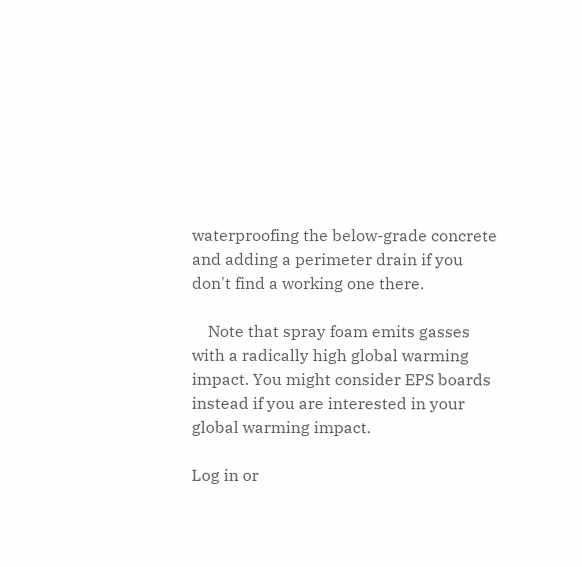waterproofing the below-grade concrete and adding a perimeter drain if you don't find a working one there.

    Note that spray foam emits gasses with a radically high global warming impact. You might consider EPS boards instead if you are interested in your global warming impact.

Log in or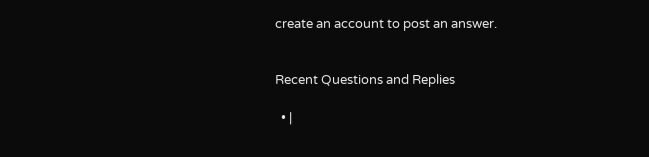create an account to post an answer.


Recent Questions and Replies

  • |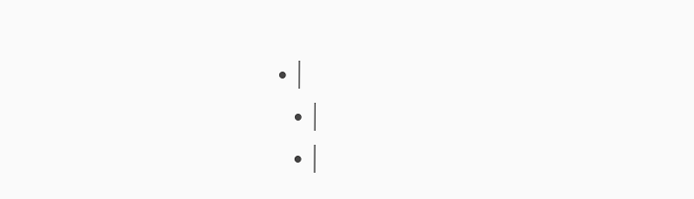• |
  • |
  • |